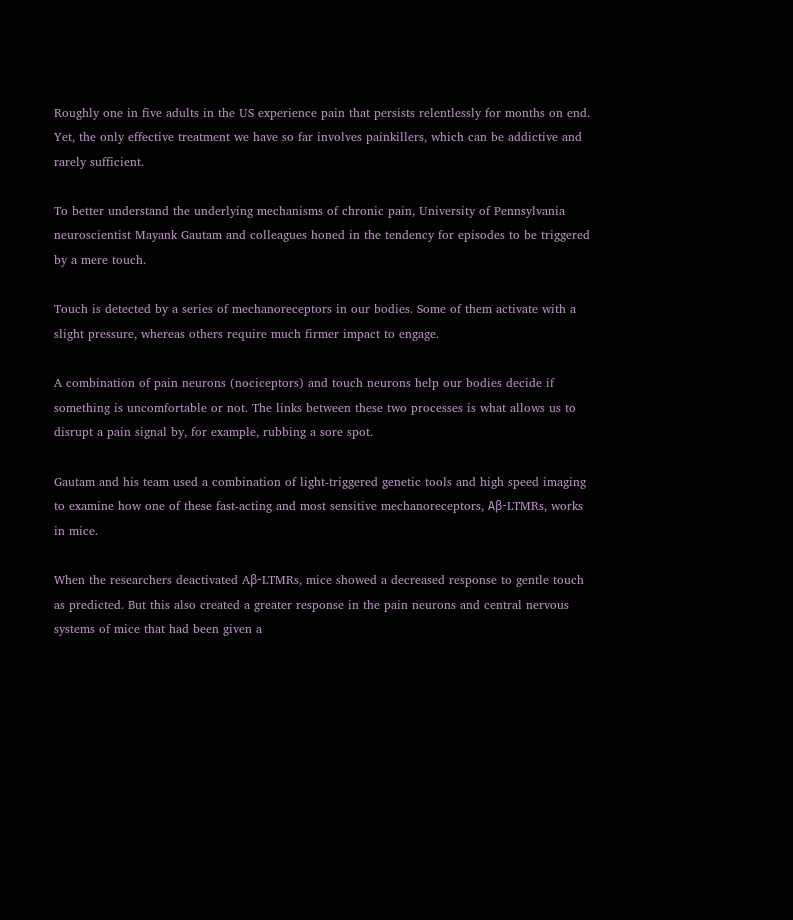Roughly one in five adults in the US experience pain that persists relentlessly for months on end. Yet, the only effective treatment we have so far involves painkillers, which can be addictive and rarely sufficient.

To better understand the underlying mechanisms of chronic pain, University of Pennsylvania neuroscientist Mayank Gautam and colleagues honed in the tendency for episodes to be triggered by a mere touch.

Touch is detected by a series of mechanoreceptors in our bodies. Some of them activate with a slight pressure, whereas others require much firmer impact to engage.

A combination of pain neurons (nociceptors) and touch neurons help our bodies decide if something is uncomfortable or not. The links between these two processes is what allows us to disrupt a pain signal by, for example, rubbing a sore spot.

Gautam and his team used a combination of light-triggered genetic tools and high speed imaging to examine how one of these fast-acting and most sensitive mechanoreceptors, Aβ-LTMRs, works in mice.

When the researchers deactivated Aβ-LTMRs, mice showed a decreased response to gentle touch as predicted. But this also created a greater response in the pain neurons and central nervous systems of mice that had been given a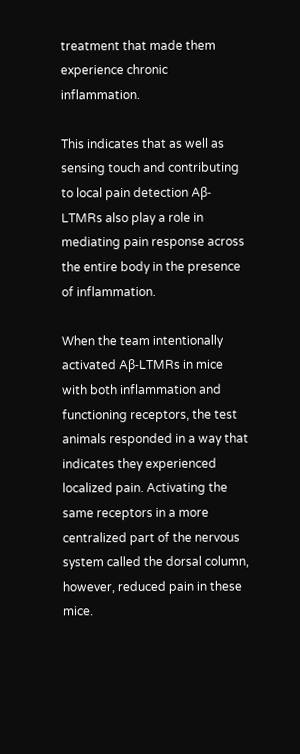treatment that made them experience chronic inflammation.

This indicates that as well as sensing touch and contributing to local pain detection Aβ-LTMRs also play a role in mediating pain response across the entire body in the presence of inflammation.

When the team intentionally activated Aβ-LTMRs in mice with both inflammation and functioning receptors, the test animals responded in a way that indicates they experienced localized pain. Activating the same receptors in a more centralized part of the nervous system called the dorsal column, however, reduced pain in these mice.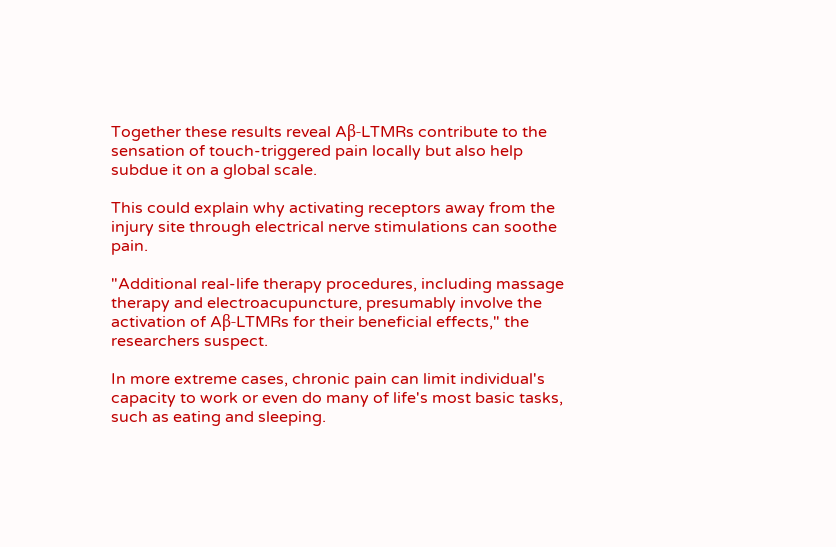Together these results reveal Aβ-LTMRs contribute to the sensation of touch-triggered pain locally but also help subdue it on a global scale.

This could explain why activating receptors away from the injury site through electrical nerve stimulations can soothe pain.

"Additional real-life therapy procedures, including massage therapy and electroacupuncture, presumably involve the activation of Aβ-LTMRs for their beneficial effects," the researchers suspect.

In more extreme cases, chronic pain can limit individual's capacity to work or even do many of life's most basic tasks, such as eating and sleeping.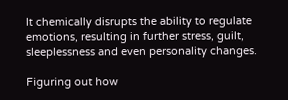It chemically disrupts the ability to regulate emotions, resulting in further stress, guilt, sleeplessness and even personality changes.

Figuring out how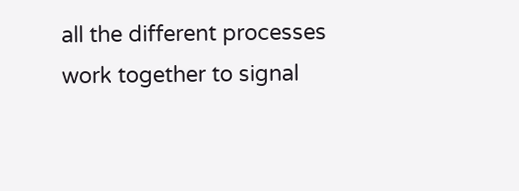all the different processes work together to signal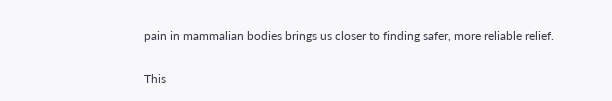pain in mammalian bodies brings us closer to finding safer, more reliable relief.

This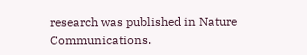research was published in Nature Communications.